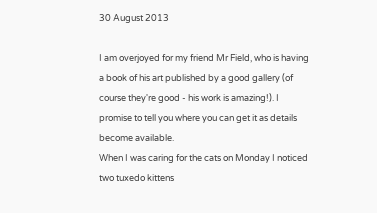30 August 2013

I am overjoyed for my friend Mr Field, who is having a book of his art published by a good gallery (of course they're good - his work is amazing!). I promise to tell you where you can get it as details become available.
When I was caring for the cats on Monday I noticed two tuxedo kittens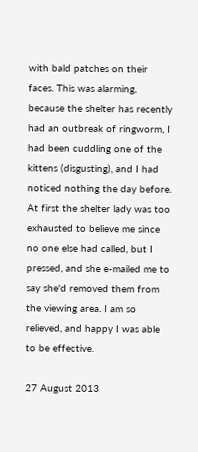with bald patches on their faces. This was alarming, because the shelter has recently had an outbreak of ringworm, I had been cuddling one of the kittens (disgusting), and I had noticed nothing the day before. At first the shelter lady was too exhausted to believe me since no one else had called, but I pressed, and she e-mailed me to say she'd removed them from the viewing area. I am so relieved, and happy I was able to be effective.

27 August 2013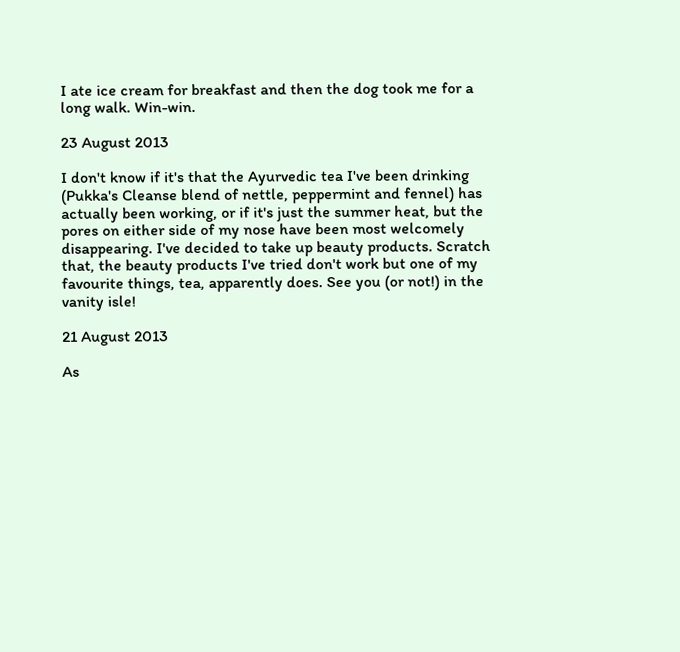I ate ice cream for breakfast and then the dog took me for a long walk. Win-win.

23 August 2013

I don't know if it's that the Ayurvedic tea I've been drinking (Pukka's Cleanse blend of nettle, peppermint and fennel) has actually been working, or if it's just the summer heat, but the pores on either side of my nose have been most welcomely disappearing. I've decided to take up beauty products. Scratch that, the beauty products I've tried don't work but one of my favourite things, tea, apparently does. See you (or not!) in the vanity isle!

21 August 2013

As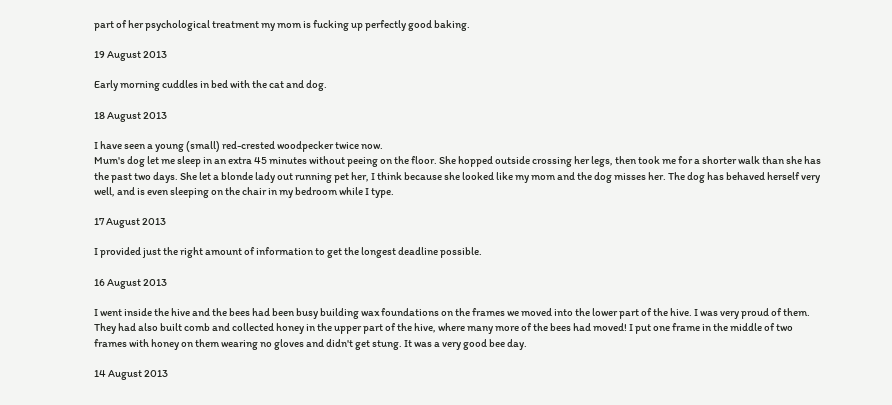part of her psychological treatment my mom is fucking up perfectly good baking.

19 August 2013

Early morning cuddles in bed with the cat and dog.

18 August 2013

I have seen a young (small) red-crested woodpecker twice now.
Mum's dog let me sleep in an extra 45 minutes without peeing on the floor. She hopped outside crossing her legs, then took me for a shorter walk than she has the past two days. She let a blonde lady out running pet her, I think because she looked like my mom and the dog misses her. The dog has behaved herself very well, and is even sleeping on the chair in my bedroom while I type.

17 August 2013

I provided just the right amount of information to get the longest deadline possible.

16 August 2013

I went inside the hive and the bees had been busy building wax foundations on the frames we moved into the lower part of the hive. I was very proud of them. They had also built comb and collected honey in the upper part of the hive, where many more of the bees had moved! I put one frame in the middle of two frames with honey on them wearing no gloves and didn't get stung. It was a very good bee day.

14 August 2013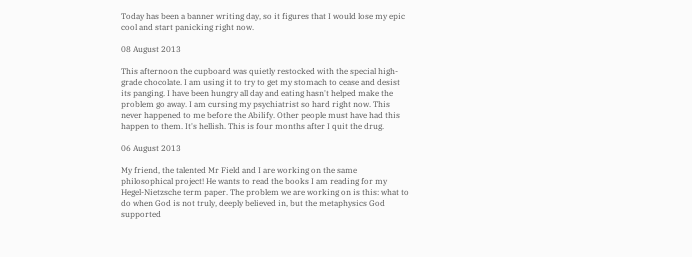Today has been a banner writing day, so it figures that I would lose my epic cool and start panicking right now.

08 August 2013

This afternoon the cupboard was quietly restocked with the special high-grade chocolate. I am using it to try to get my stomach to cease and desist its panging. I have been hungry all day and eating hasn't helped make the problem go away. I am cursing my psychiatrist so hard right now. This never happened to me before the Abilify. Other people must have had this happen to them. It's hellish. This is four months after I quit the drug.

06 August 2013

My friend, the talented Mr Field and I are working on the same philosophical project! He wants to read the books I am reading for my Hegel-Nietzsche term paper. The problem we are working on is this: what to do when God is not truly, deeply believed in, but the metaphysics God supported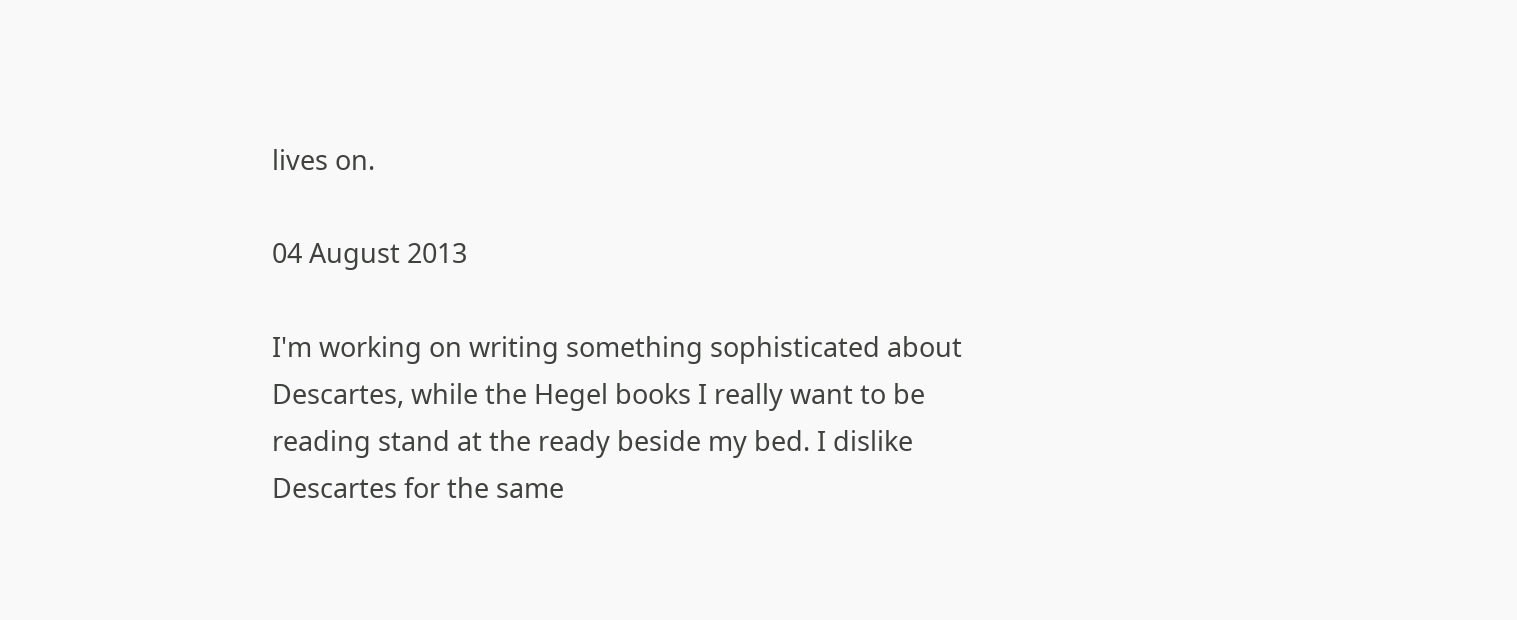lives on.

04 August 2013

I'm working on writing something sophisticated about Descartes, while the Hegel books I really want to be reading stand at the ready beside my bed. I dislike Descartes for the same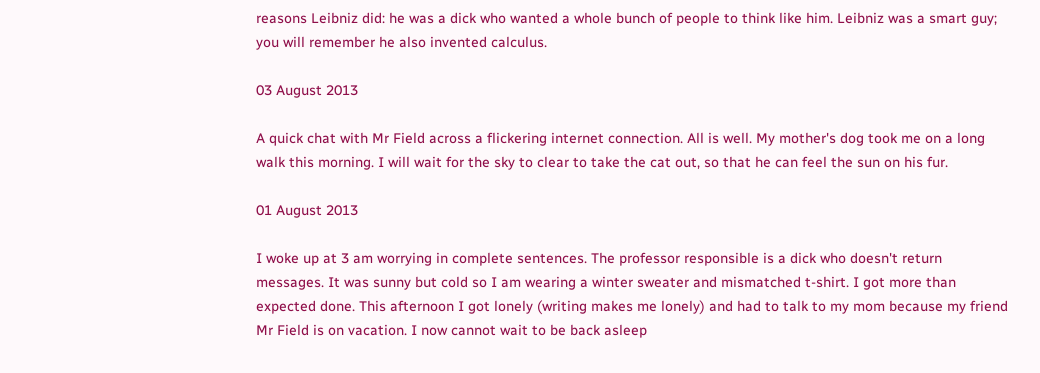reasons Leibniz did: he was a dick who wanted a whole bunch of people to think like him. Leibniz was a smart guy; you will remember he also invented calculus.

03 August 2013

A quick chat with Mr Field across a flickering internet connection. All is well. My mother's dog took me on a long walk this morning. I will wait for the sky to clear to take the cat out, so that he can feel the sun on his fur.

01 August 2013

I woke up at 3 am worrying in complete sentences. The professor responsible is a dick who doesn't return messages. It was sunny but cold so I am wearing a winter sweater and mismatched t-shirt. I got more than expected done. This afternoon I got lonely (writing makes me lonely) and had to talk to my mom because my friend Mr Field is on vacation. I now cannot wait to be back asleep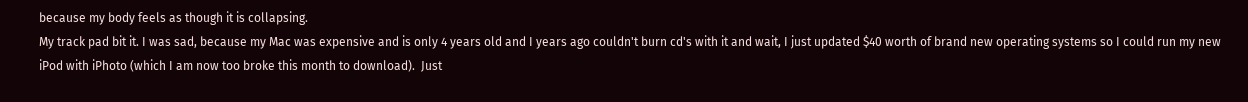because my body feels as though it is collapsing.
My track pad bit it. I was sad, because my Mac was expensive and is only 4 years old and I years ago couldn't burn cd's with it and wait, I just updated $40 worth of brand new operating systems so I could run my new iPod with iPhoto (which I am now too broke this month to download).  Just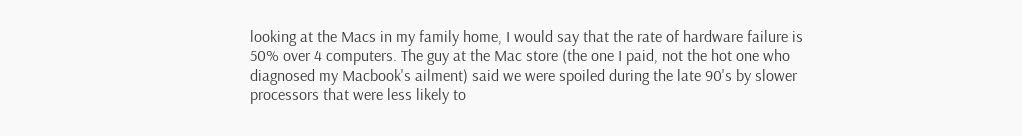looking at the Macs in my family home, I would say that the rate of hardware failure is 50% over 4 computers. The guy at the Mac store (the one I paid, not the hot one who diagnosed my Macbook's ailment) said we were spoiled during the late 90's by slower processors that were less likely to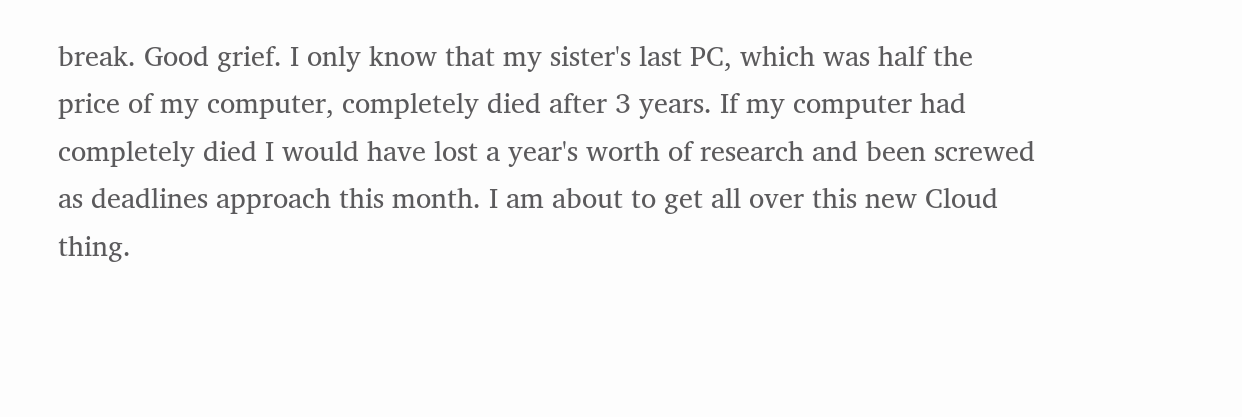break. Good grief. I only know that my sister's last PC, which was half the price of my computer, completely died after 3 years. If my computer had completely died I would have lost a year's worth of research and been screwed as deadlines approach this month. I am about to get all over this new Cloud thing.